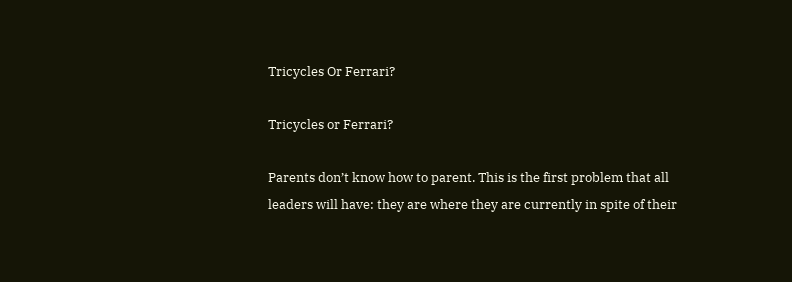Tricycles Or Ferrari?

Tricycles or Ferrari?

Parents don’t know how to parent. This is the first problem that all leaders will have: they are where they are currently in spite of their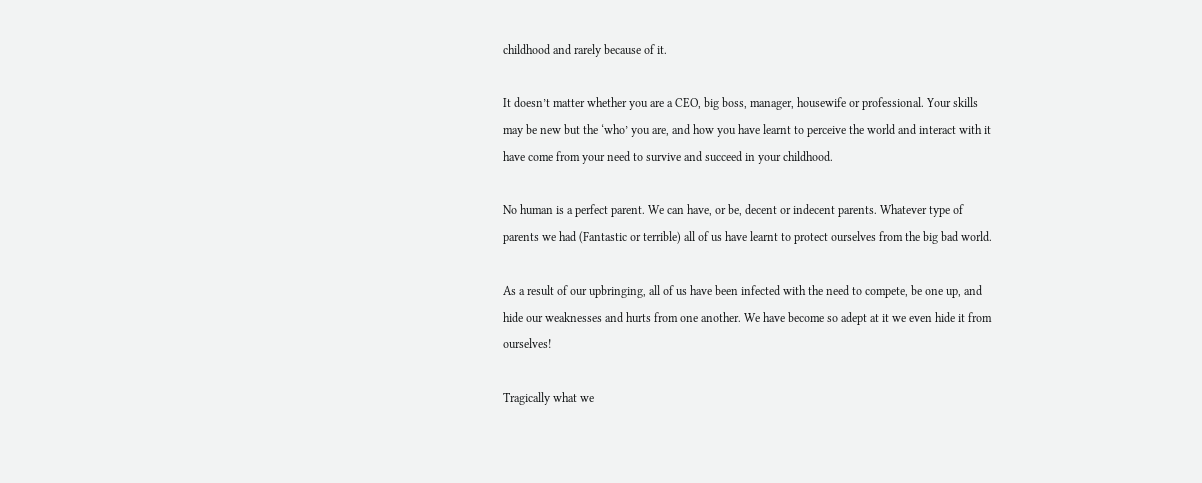childhood and rarely because of it.

It doesn’t matter whether you are a CEO, big boss, manager, housewife or professional. Your skills may be new but the ‘who’ you are, and how you have learnt to perceive the world and interact with it have come from your need to survive and succeed in your childhood.

No human is a perfect parent. We can have, or be, decent or indecent parents. Whatever type of parents we had (Fantastic or terrible) all of us have learnt to protect ourselves from the big bad world.

As a result of our upbringing, all of us have been infected with the need to compete, be one up, and hide our weaknesses and hurts from one another. We have become so adept at it we even hide it from ourselves!

Tragically what we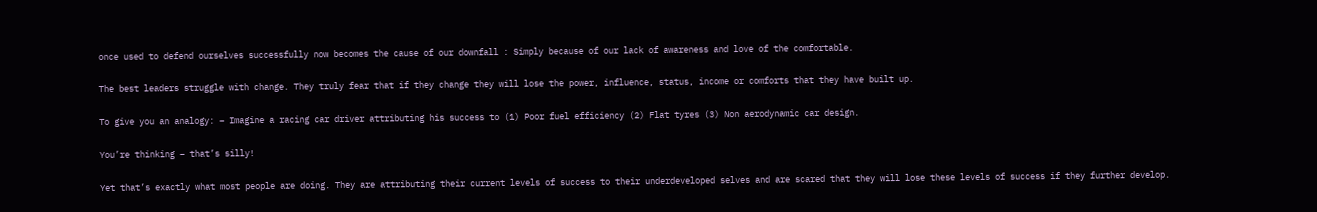once used to defend ourselves successfully now becomes the cause of our downfall : Simply because of our lack of awareness and love of the comfortable.

The best leaders struggle with change. They truly fear that if they change they will lose the power, influence, status, income or comforts that they have built up.

To give you an analogy: – Imagine a racing car driver attributing his success to (1) Poor fuel efficiency (2) Flat tyres (3) Non aerodynamic car design.

You’re thinking – that’s silly!

Yet that’s exactly what most people are doing. They are attributing their current levels of success to their underdeveloped selves and are scared that they will lose these levels of success if they further develop.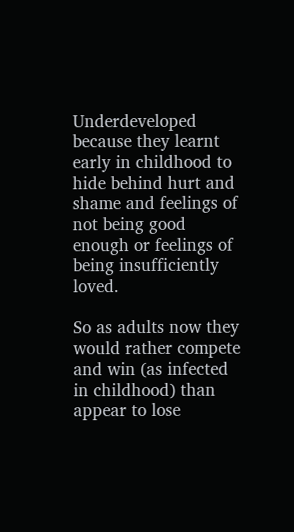Underdeveloped because they learnt early in childhood to hide behind hurt and shame and feelings of not being good enough or feelings of being insufficiently loved.

So as adults now they would rather compete and win (as infected in childhood) than appear to lose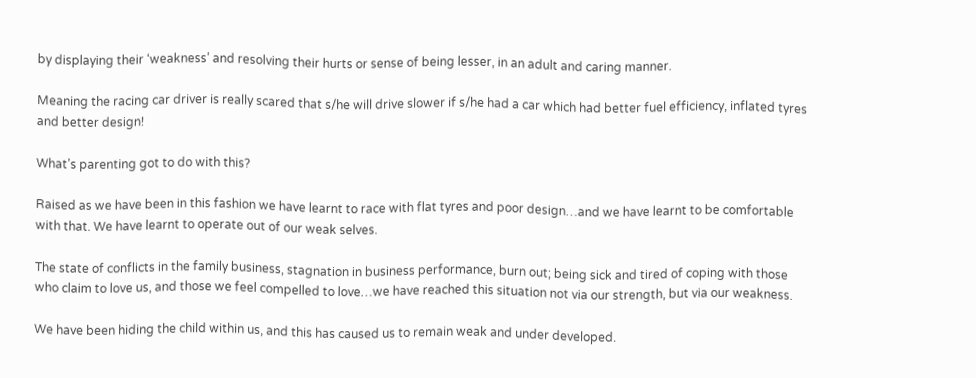by displaying their ‘weakness’ and resolving their hurts or sense of being lesser, in an adult and caring manner.

Meaning the racing car driver is really scared that s/he will drive slower if s/he had a car which had better fuel efficiency, inflated tyres and better design!

What’s parenting got to do with this?

Raised as we have been in this fashion we have learnt to race with flat tyres and poor design…and we have learnt to be comfortable with that. We have learnt to operate out of our weak selves.

The state of conflicts in the family business, stagnation in business performance, burn out; being sick and tired of coping with those who claim to love us, and those we feel compelled to love…we have reached this situation not via our strength, but via our weakness.

We have been hiding the child within us, and this has caused us to remain weak and under developed.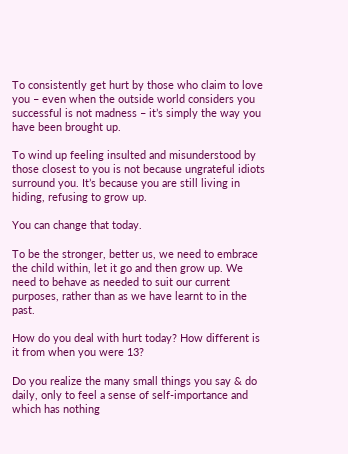To consistently get hurt by those who claim to love you – even when the outside world considers you successful is not madness – it’s simply the way you have been brought up.

To wind up feeling insulted and misunderstood by those closest to you is not because ungrateful idiots surround you. It’s because you are still living in hiding, refusing to grow up.

You can change that today.

To be the stronger, better us, we need to embrace the child within, let it go and then grow up. We need to behave as needed to suit our current purposes, rather than as we have learnt to in the past.

How do you deal with hurt today? How different is it from when you were 13?

Do you realize the many small things you say & do daily, only to feel a sense of self-importance and which has nothing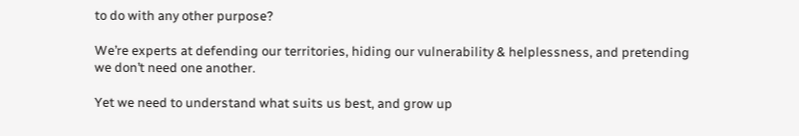to do with any other purpose?

We’re experts at defending our territories, hiding our vulnerability & helplessness, and pretending we don’t need one another.

Yet we need to understand what suits us best, and grow up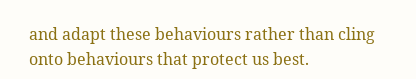and adapt these behaviours rather than cling onto behaviours that protect us best.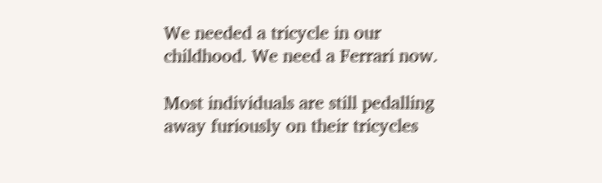We needed a tricycle in our childhood. We need a Ferrari now.

Most individuals are still pedalling away furiously on their tricycles